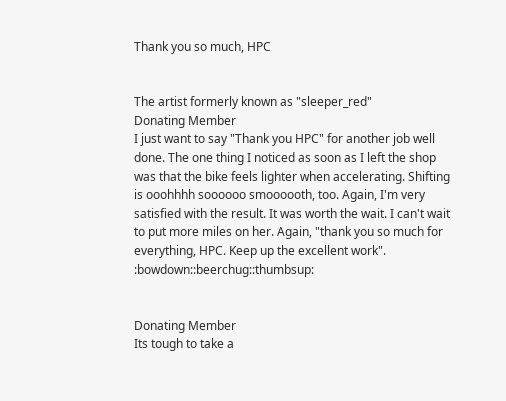Thank you so much, HPC


The artist formerly known as "sleeper_red"
Donating Member
I just want to say "Thank you HPC" for another job well done. The one thing I noticed as soon as I left the shop was that the bike feels lighter when accelerating. Shifting is ooohhhh soooooo smoooooth, too. Again, I'm very satisfied with the result. It was worth the wait. I can't wait to put more miles on her. Again, "thank you so much for everything, HPC. Keep up the excellent work". :bowdown::beerchug::thumbsup:


Donating Member
Its tough to take a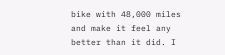bike with 48,000 miles and make it feel any better than it did. I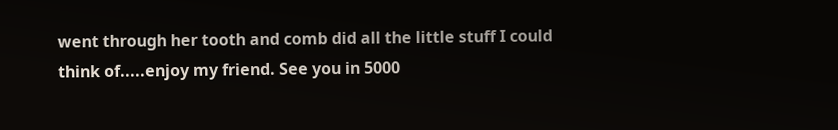went through her tooth and comb did all the little stuff I could think of.....enjoy my friend. See you in 5000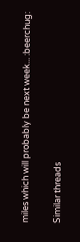miles which will probably be next week... :beerchug:

Similar threads